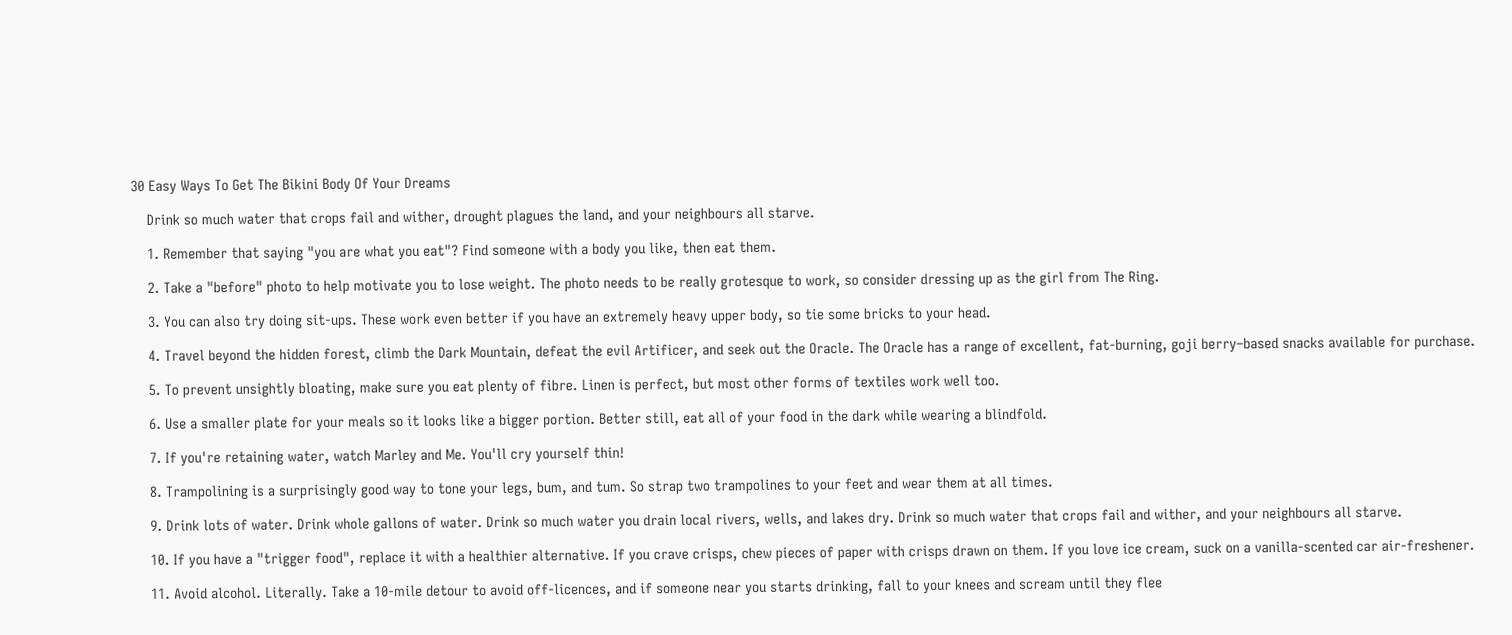30 Easy Ways To Get The Bikini Body Of Your Dreams

    Drink so much water that crops fail and wither, drought plagues the land, and your neighbours all starve.

    1. Remember that saying "you are what you eat"? Find someone with a body you like, then eat them.

    2. Take a "before" photo to help motivate you to lose weight. The photo needs to be really grotesque to work, so consider dressing up as the girl from The Ring.

    3. You can also try doing sit-ups. These work even better if you have an extremely heavy upper body, so tie some bricks to your head.

    4. Travel beyond the hidden forest, climb the Dark Mountain, defeat the evil Artificer, and seek out the Oracle. The Oracle has a range of excellent, fat-burning, goji berry–based snacks available for purchase.

    5. To prevent unsightly bloating, make sure you eat plenty of fibre. Linen is perfect, but most other forms of textiles work well too.

    6. Use a smaller plate for your meals so it looks like a bigger portion. Better still, eat all of your food in the dark while wearing a blindfold.

    7. If you're retaining water, watch Marley and Me. You'll cry yourself thin!

    8. Trampolining is a surprisingly good way to tone your legs, bum, and tum. So strap two trampolines to your feet and wear them at all times.

    9. Drink lots of water. Drink whole gallons of water. Drink so much water you drain local rivers, wells, and lakes dry. Drink so much water that crops fail and wither, and your neighbours all starve.

    10. If you have a "trigger food", replace it with a healthier alternative. If you crave crisps, chew pieces of paper with crisps drawn on them. If you love ice cream, suck on a vanilla-scented car air-freshener.

    11. Avoid alcohol. Literally. Take a 10-mile detour to avoid off-licences, and if someone near you starts drinking, fall to your knees and scream until they flee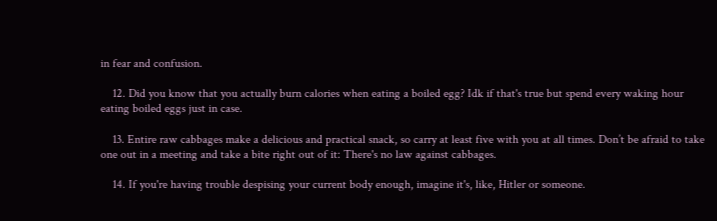in fear and confusion.

    12. Did you know that you actually burn calories when eating a boiled egg? Idk if that's true but spend every waking hour eating boiled eggs just in case.

    13. Entire raw cabbages make a delicious and practical snack, so carry at least five with you at all times. Don’t be afraid to take one out in a meeting and take a bite right out of it: There's no law against cabbages.

    14. If you're having trouble despising your current body enough, imagine it's, like, Hitler or someone.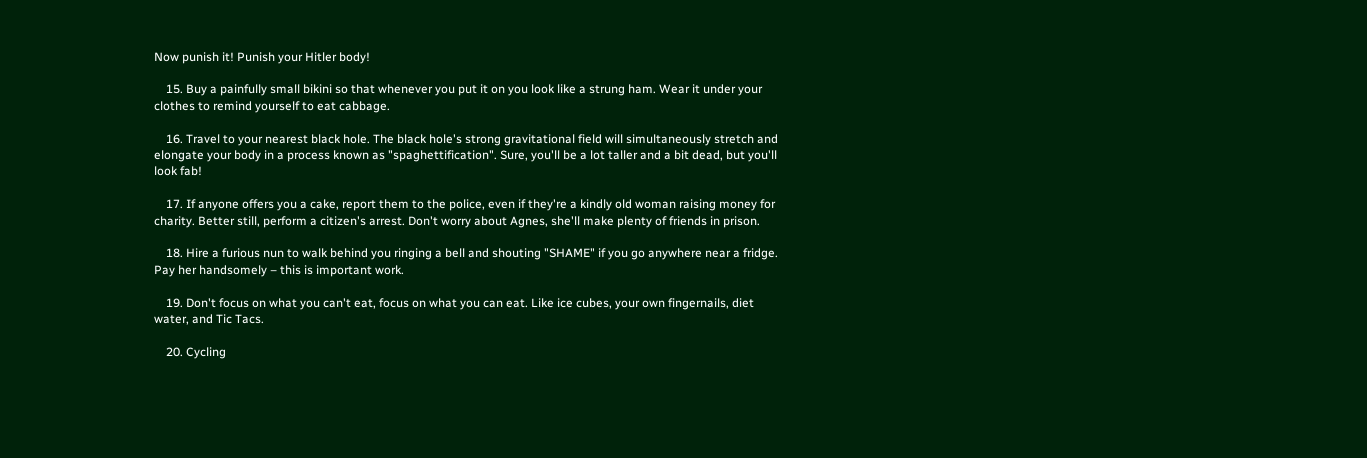Now punish it! Punish your Hitler body!

    15. Buy a painfully small bikini so that whenever you put it on you look like a strung ham. Wear it under your clothes to remind yourself to eat cabbage.

    16. Travel to your nearest black hole. The black hole's strong gravitational field will simultaneously stretch and elongate your body in a process known as "spaghettification". Sure, you'll be a lot taller and a bit dead, but you'll look fab!

    17. If anyone offers you a cake, report them to the police, even if they're a kindly old woman raising money for charity. Better still, perform a citizen's arrest. Don't worry about Agnes, she'll make plenty of friends in prison.

    18. Hire a furious nun to walk behind you ringing a bell and shouting "SHAME" if you go anywhere near a fridge. Pay her handsomely – this is important work.

    19. Don't focus on what you can't eat, focus on what you can eat. Like ice cubes, your own fingernails, diet water, and Tic Tacs.

    20. Cycling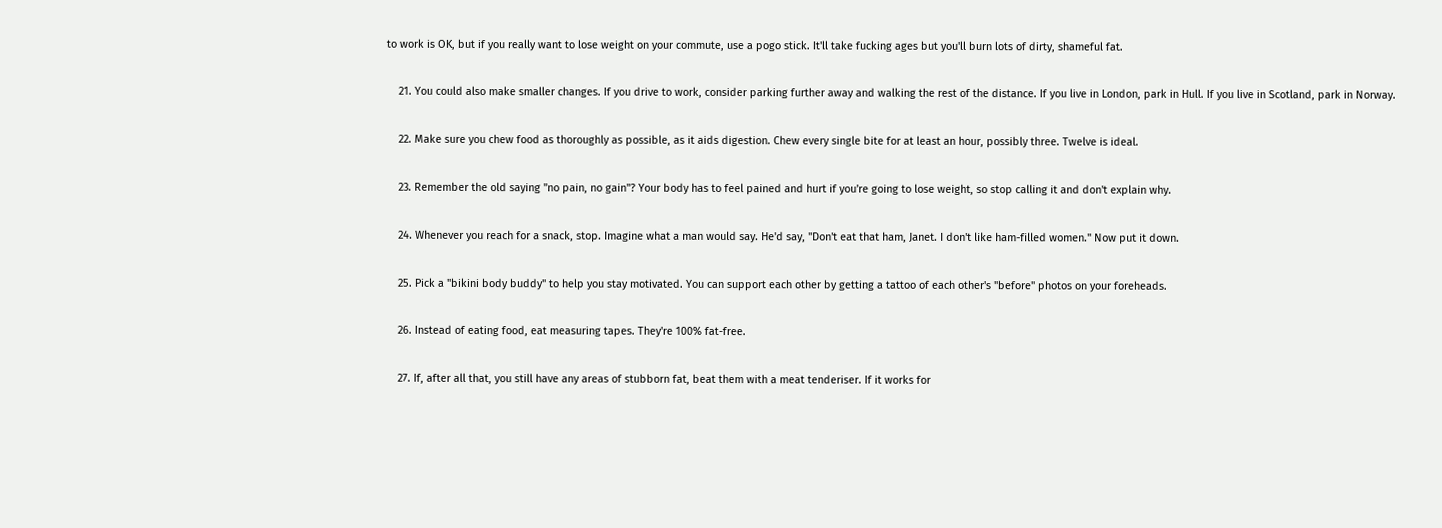to work is OK, but if you really want to lose weight on your commute, use a pogo stick. It'll take fucking ages but you'll burn lots of dirty, shameful fat.

    21. You could also make smaller changes. If you drive to work, consider parking further away and walking the rest of the distance. If you live in London, park in Hull. If you live in Scotland, park in Norway.

    22. Make sure you chew food as thoroughly as possible, as it aids digestion. Chew every single bite for at least an hour, possibly three. Twelve is ideal.

    23. Remember the old saying "no pain, no gain"? Your body has to feel pained and hurt if you're going to lose weight, so stop calling it and don't explain why.

    24. Whenever you reach for a snack, stop. Imagine what a man would say. He'd say, "Don't eat that ham, Janet. I don't like ham-filled women." Now put it down.

    25. Pick a "bikini body buddy" to help you stay motivated. You can support each other by getting a tattoo of each other's "before" photos on your foreheads.

    26. Instead of eating food, eat measuring tapes. They're 100% fat-free.

    27. If, after all that, you still have any areas of stubborn fat, beat them with a meat tenderiser. If it works for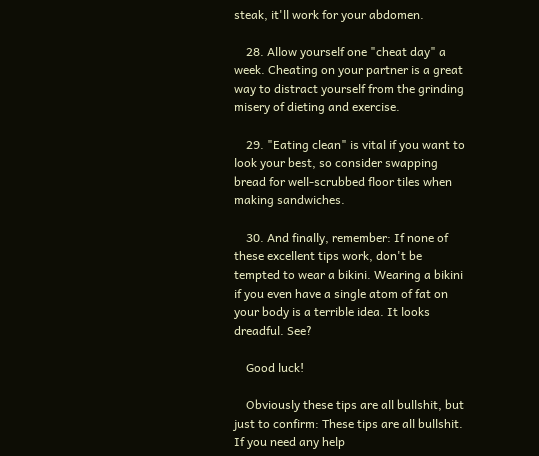steak, it'll work for your abdomen.

    28. Allow yourself one "cheat day" a week. Cheating on your partner is a great way to distract yourself from the grinding misery of dieting and exercise.

    29. "Eating clean" is vital if you want to look your best, so consider swapping bread for well-scrubbed floor tiles when making sandwiches.

    30. And finally, remember: If none of these excellent tips work, don't be tempted to wear a bikini. Wearing a bikini if you even have a single atom of fat on your body is a terrible idea. It looks dreadful. See?

    Good luck!

    Obviously these tips are all bullshit, but just to confirm: These tips are all bullshit. If you need any help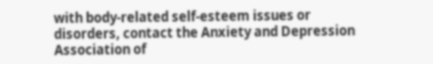with body-related self-esteem issues or disorders, contact the Anxiety and Depression Association of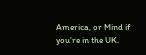America, or Mind if you're in the UK.